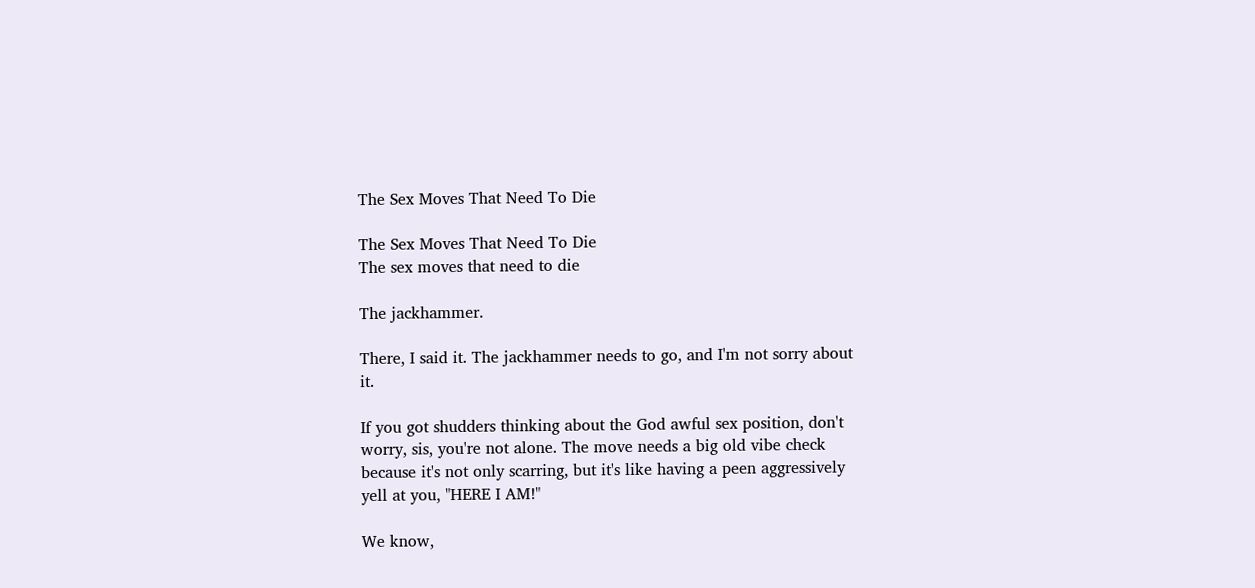The Sex Moves That Need To Die

The Sex Moves That Need To Die
The sex moves that need to die

The jackhammer.

There, I said it. The jackhammer needs to go, and I'm not sorry about it.

If you got shudders thinking about the God awful sex position, don't worry, sis, you're not alone. The move needs a big old vibe check because it's not only scarring, but it's like having a peen aggressively yell at you, "HERE I AM!"

We know,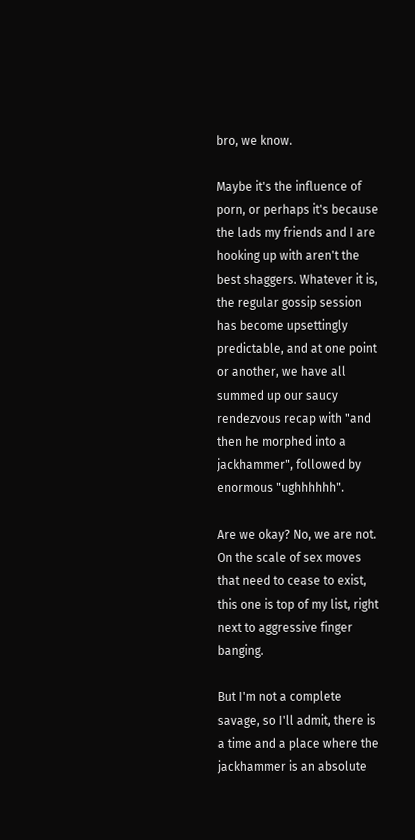bro, we know.

Maybe it's the influence of porn, or perhaps it's because the lads my friends and I are hooking up with aren't the best shaggers. Whatever it is, the regular gossip session has become upsettingly predictable, and at one point or another, we have all summed up our saucy rendezvous recap with "and then he morphed into a jackhammer", followed by enormous "ughhhhhh".

Are we okay? No, we are not. On the scale of sex moves that need to cease to exist, this one is top of my list, right next to aggressive finger banging.

But I'm not a complete savage, so I'll admit, there is a time and a place where the jackhammer is an absolute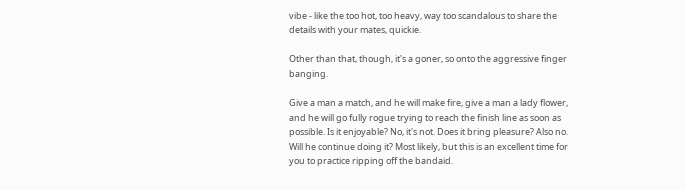vibe - like the too hot, too heavy, way too scandalous to share the details with your mates, quickie.

Other than that, though, it's a goner, so onto the aggressive finger banging.

Give a man a match, and he will make fire, give a man a lady flower, and he will go fully rogue trying to reach the finish line as soon as possible. Is it enjoyable? No, it's not. Does it bring pleasure? Also no. Will he continue doing it? Most likely, but this is an excellent time for you to practice ripping off the bandaid.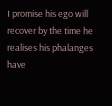I promise his ego will recover by the time he realises his phalanges have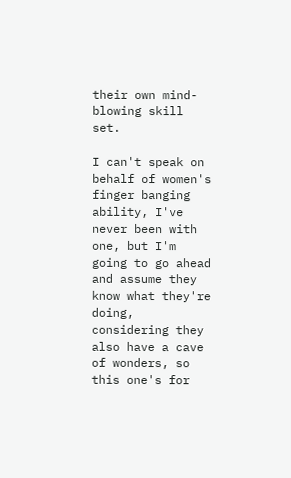their own mind-blowing skill set.

I can't speak on behalf of women's finger banging ability, I've never been with one, but I'm going to go ahead and assume they know what they're doing, considering they also have a cave of wonders, so this one's for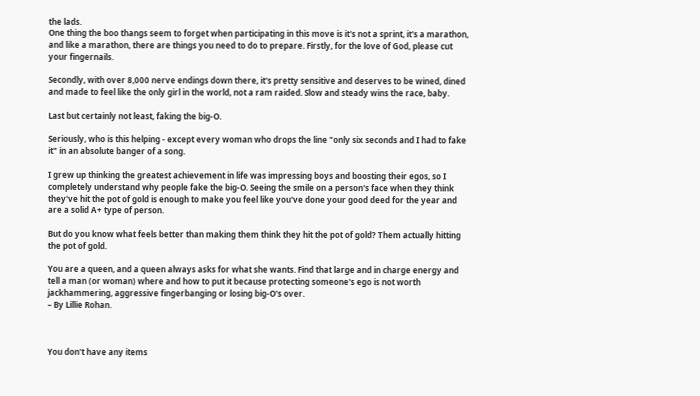the lads.
One thing the boo thangs seem to forget when participating in this move is it's not a sprint, it's a marathon, and like a marathon, there are things you need to do to prepare. Firstly, for the love of God, please cut your fingernails.

Secondly, with over 8,000 nerve endings down there, it's pretty sensitive and deserves to be wined, dined and made to feel like the only girl in the world, not a ram raided. Slow and steady wins the race, baby.

Last but certainly not least, faking the big-O.

Seriously, who is this helping - except every woman who drops the line "only six seconds and I had to fake it" in an absolute banger of a song.

I grew up thinking the greatest achievement in life was impressing boys and boosting their egos, so I completely understand why people fake the big-O. Seeing the smile on a person's face when they think they've hit the pot of gold is enough to make you feel like you've done your good deed for the year and are a solid A+ type of person.

But do you know what feels better than making them think they hit the pot of gold? Them actually hitting the pot of gold.

You are a queen, and a queen always asks for what she wants. Find that large and in charge energy and tell a man (or woman) where and how to put it because protecting someone's ego is not worth jackhammering, aggressive fingerbanging or losing big-O's over.
– By Lillie Rohan.



You don't have any items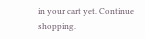in your cart yet. Continue shopping.